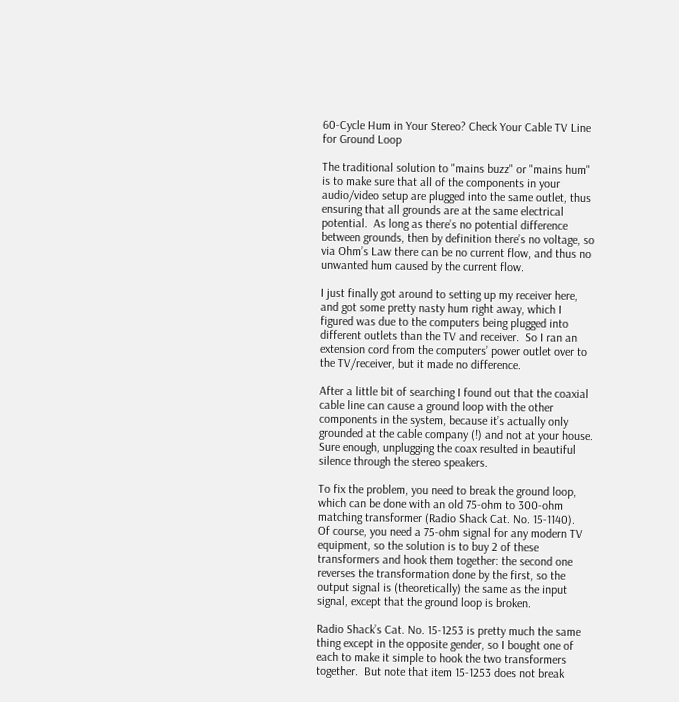60-Cycle Hum in Your Stereo? Check Your Cable TV Line for Ground Loop

The traditional solution to "mains buzz" or "mains hum" is to make sure that all of the components in your audio/video setup are plugged into the same outlet, thus ensuring that all grounds are at the same electrical potential.  As long as there’s no potential difference between grounds, then by definition there’s no voltage, so via Ohm’s Law there can be no current flow, and thus no unwanted hum caused by the current flow.

I just finally got around to setting up my receiver here, and got some pretty nasty hum right away, which I figured was due to the computers being plugged into different outlets than the TV and receiver.  So I ran an extension cord from the computers’ power outlet over to the TV/receiver, but it made no difference.

After a little bit of searching I found out that the coaxial cable line can cause a ground loop with the other components in the system, because it’s actually only grounded at the cable company (!) and not at your house.  Sure enough, unplugging the coax resulted in beautiful silence through the stereo speakers.

To fix the problem, you need to break the ground loop, which can be done with an old 75-ohm to 300-ohm matching transformer (Radio Shack Cat. No. 15-1140).  Of course, you need a 75-ohm signal for any modern TV equipment, so the solution is to buy 2 of these transformers and hook them together: the second one reverses the transformation done by the first, so the output signal is (theoretically) the same as the input signal, except that the ground loop is broken.

Radio Shack’s Cat. No. 15-1253 is pretty much the same thing except in the opposite gender, so I bought one of each to make it simple to hook the two transformers together.  But note that item 15-1253 does not break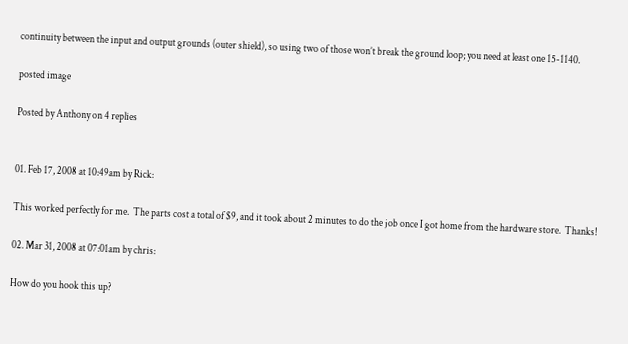continuity between the input and output grounds (outer shield), so using two of those won’t break the ground loop; you need at least one 15-1140.

posted image

Posted by Anthony on 4 replies


01. Feb 17, 2008 at 10:49am by Rick:

This worked perfectly for me.  The parts cost a total of $9, and it took about 2 minutes to do the job once I got home from the hardware store.  Thanks!

02. Mar 31, 2008 at 07:01am by chris:

How do you hook this up?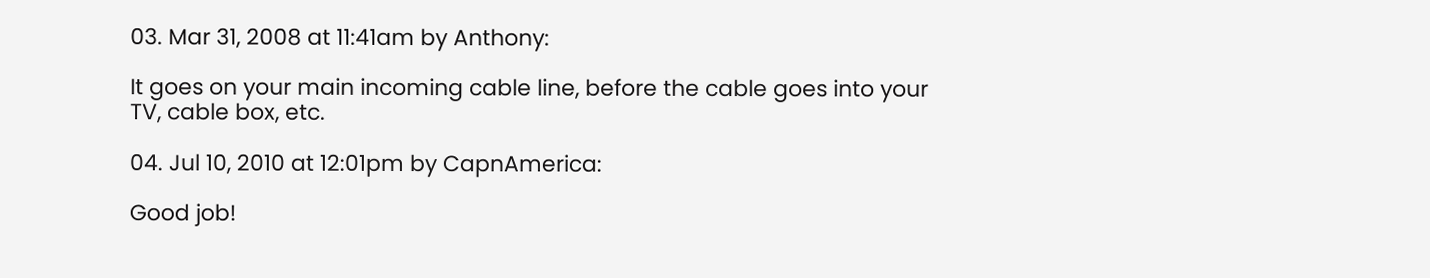03. Mar 31, 2008 at 11:41am by Anthony:

It goes on your main incoming cable line, before the cable goes into your TV, cable box, etc.

04. Jul 10, 2010 at 12:01pm by CapnAmerica:

Good job!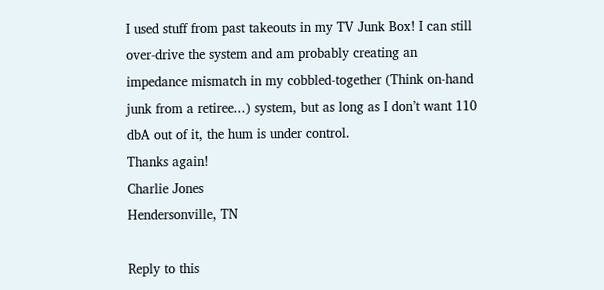I used stuff from past takeouts in my TV Junk Box! I can still over-drive the system and am probably creating an impedance mismatch in my cobbled-together (Think on-hand junk from a retiree...) system, but as long as I don’t want 110 dbA out of it, the hum is under control.
Thanks again!
Charlie Jones
Hendersonville, TN

Reply to this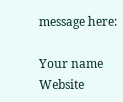message here:

Your name
Website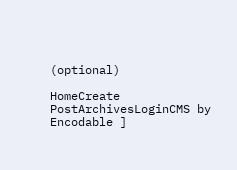(optional)

HomeCreate PostArchivesLoginCMS by Encodable ]